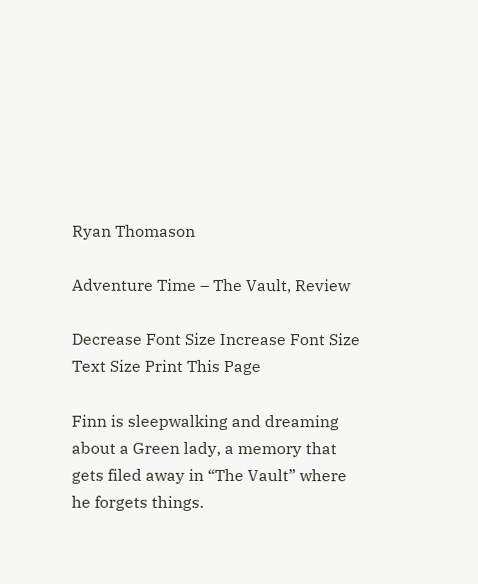Ryan Thomason

Adventure Time – The Vault, Review

Decrease Font Size Increase Font Size Text Size Print This Page

Finn is sleepwalking and dreaming about a Green lady, a memory that gets filed away in “The Vault” where he forgets things.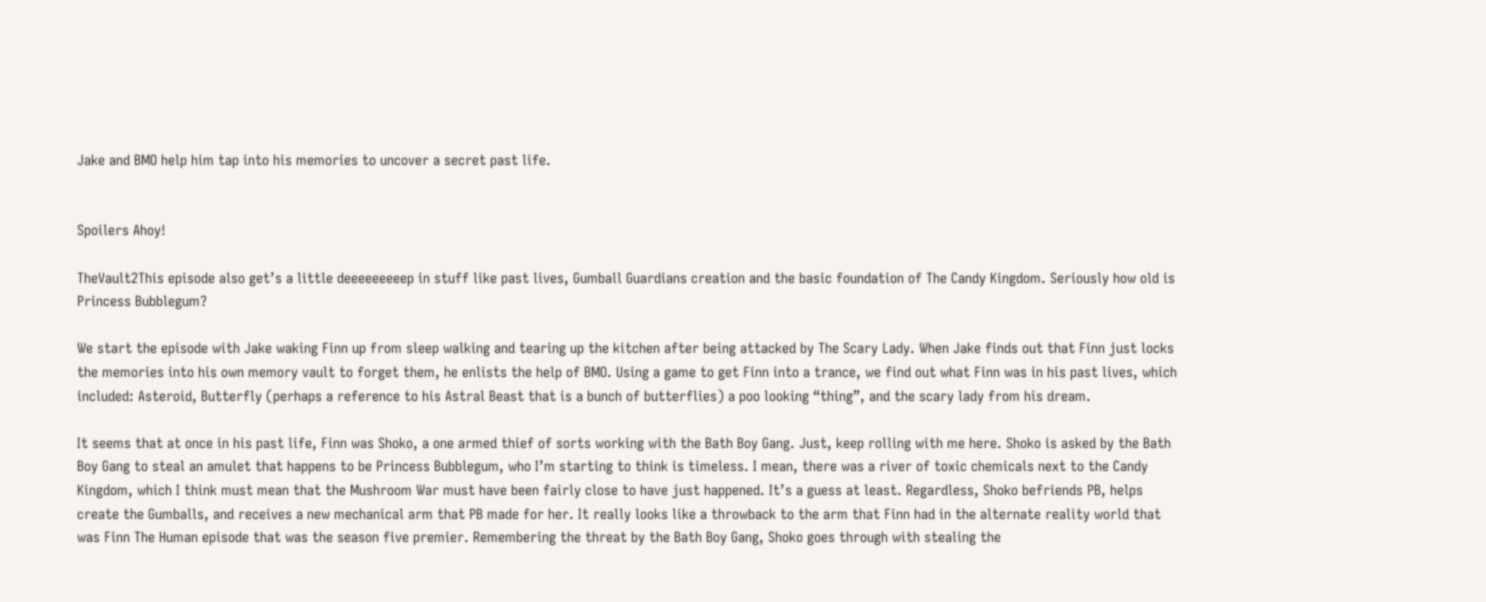Jake and BMO help him tap into his memories to uncover a secret past life.


Spoilers Ahoy!

TheVault2This episode also get’s a little deeeeeeeeep in stuff like past lives, Gumball Guardians creation and the basic foundation of The Candy Kingdom. Seriously how old is Princess Bubblegum?

We start the episode with Jake waking Finn up from sleep walking and tearing up the kitchen after being attacked by The Scary Lady. When Jake finds out that Finn just locks the memories into his own memory vault to forget them, he enlists the help of BMO. Using a game to get Finn into a trance, we find out what Finn was in his past lives, which included: Asteroid, Butterfly (perhaps a reference to his Astral Beast that is a bunch of butterflies) a poo looking “thing”, and the scary lady from his dream.

It seems that at once in his past life, Finn was Shoko, a one armed thief of sorts working with the Bath Boy Gang. Just, keep rolling with me here. Shoko is asked by the Bath Boy Gang to steal an amulet that happens to be Princess Bubblegum, who I’m starting to think is timeless. I mean, there was a river of toxic chemicals next to the Candy Kingdom, which I think must mean that the Mushroom War must have been fairly close to have just happened. It’s a guess at least. Regardless, Shoko befriends PB, helps create the Gumballs, and receives a new mechanical arm that PB made for her. It really looks like a throwback to the arm that Finn had in the alternate reality world that was Finn The Human episode that was the season five premier. Remembering the threat by the Bath Boy Gang, Shoko goes through with stealing the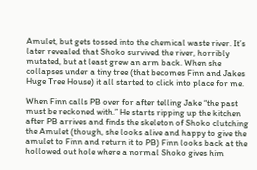Amulet, but gets tossed into the chemical waste river. It’s later revealed that Shoko survived the river, horribly mutated, but at least grew an arm back. When she collapses under a tiny tree (that becomes Finn and Jakes Huge Tree House) it all started to click into place for me.

When Finn calls PB over for after telling Jake “the past must be reckoned with.” He starts ripping up the kitchen after PB arrives and finds the skeleton of Shoko clutching the Amulet (though, she looks alive and happy to give the amulet to Finn and return it to PB) Finn looks back at the hollowed out hole where a normal Shoko gives him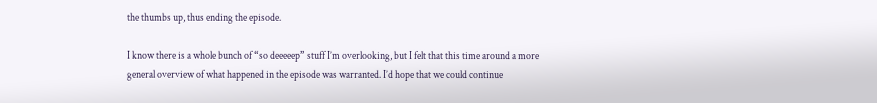the thumbs up, thus ending the episode.

I know there is a whole bunch of “so deeeeep” stuff I’m overlooking, but I felt that this time around a more general overview of what happened in the episode was warranted. I’d hope that we could continue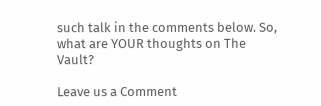such talk in the comments below. So, what are YOUR thoughts on The Vault?

Leave us a Comment